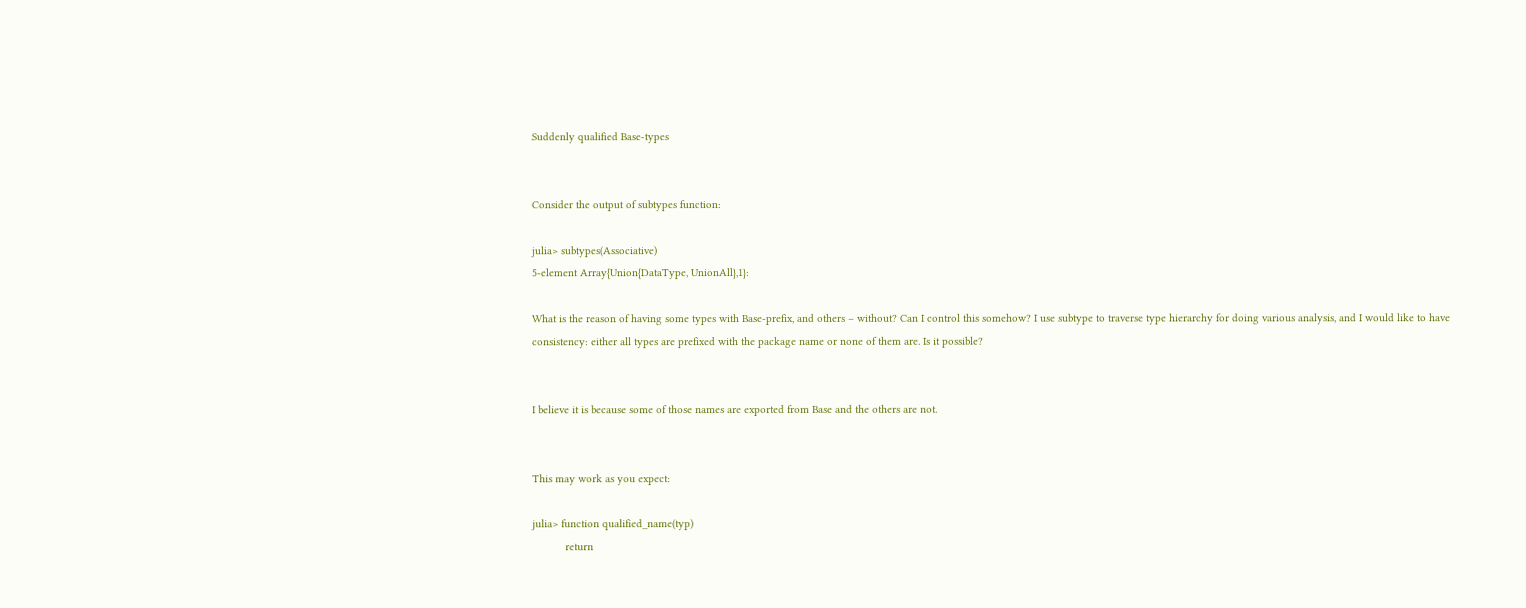Suddenly qualified Base-types


Consider the output of subtypes function:

julia> subtypes(Associative)
5-element Array{Union{DataType, UnionAll},1}:

What is the reason of having some types with Base-prefix, and others – without? Can I control this somehow? I use subtype to traverse type hierarchy for doing various analysis, and I would like to have consistency: either all types are prefixed with the package name or none of them are. Is it possible?


I believe it is because some of those names are exported from Base and the others are not.


This may work as you expect:

julia> function qualified_name(typ)
           return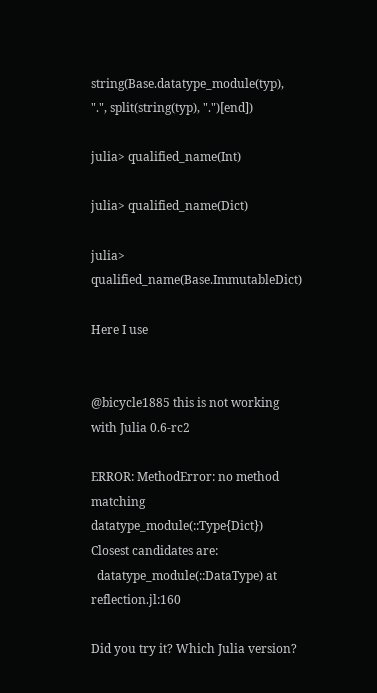string(Base.datatype_module(typ), ".", split(string(typ), ".")[end])

julia> qualified_name(Int)

julia> qualified_name(Dict)

julia> qualified_name(Base.ImmutableDict)

Here I use


@bicycle1885 this is not working with Julia 0.6-rc2

ERROR: MethodError: no method matching datatype_module(::Type{Dict})
Closest candidates are:
  datatype_module(::DataType) at reflection.jl:160

Did you try it? Which Julia version?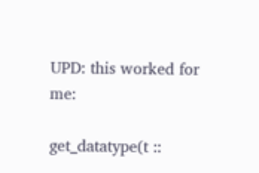UPD: this worked for me:

get_datatype(t ::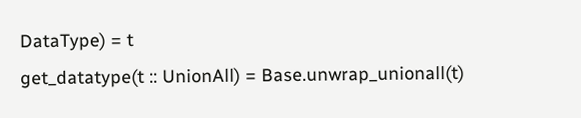DataType) = t
get_datatype(t :: UnionAll) = Base.unwrap_unionall(t)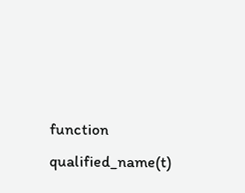function qualified_name(t)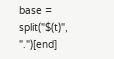base = split("$(t)", ".")[end]